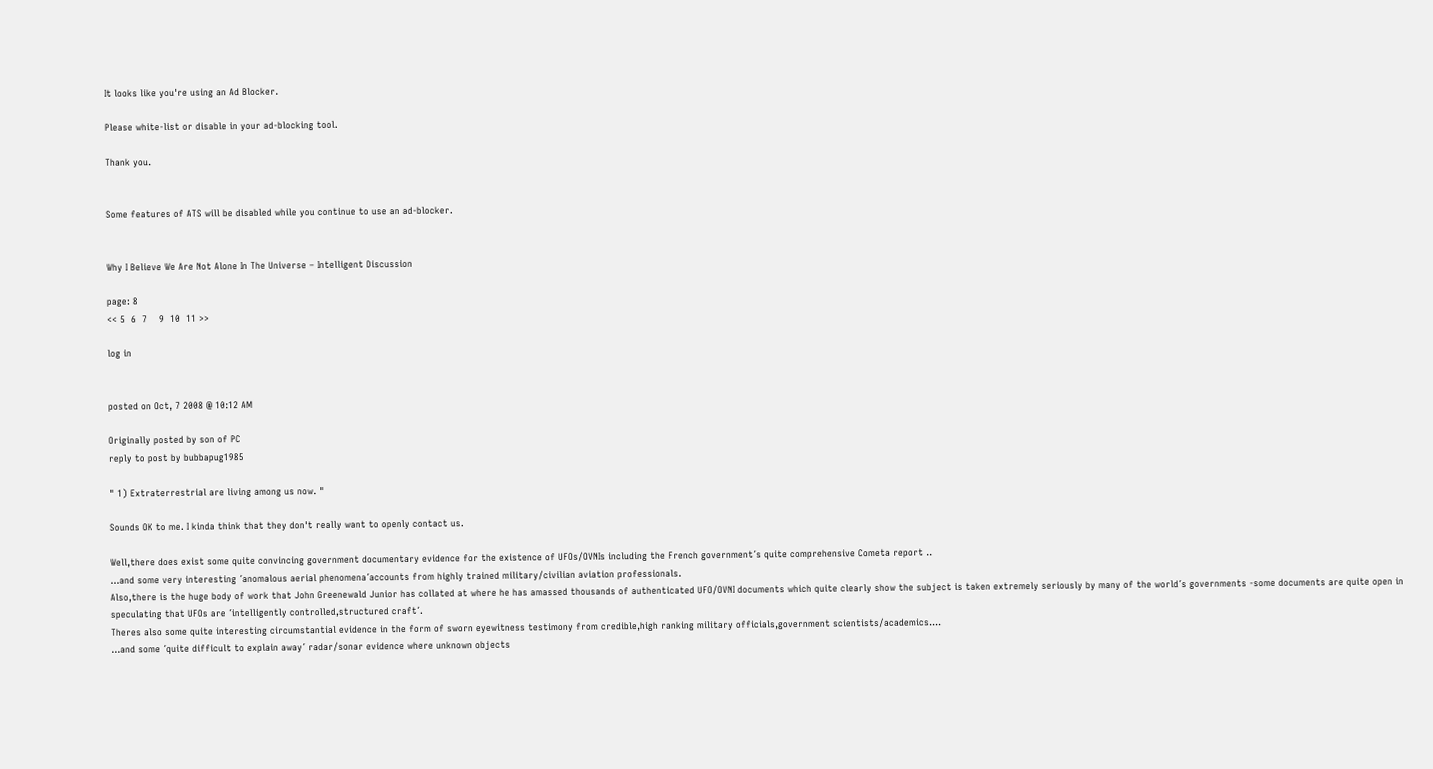It looks like you're using an Ad Blocker.

Please white-list or disable in your ad-blocking tool.

Thank you.


Some features of ATS will be disabled while you continue to use an ad-blocker.


Why I Believe We Are Not Alone In The Universe – Intelligent Discussion

page: 8
<< 5  6  7    9  10  11 >>

log in


posted on Oct, 7 2008 @ 10:12 AM

Originally posted by son of PC
reply to post by bubbapug1985

" 1) Extraterrestrial are living among us now. "

Sounds OK to me. I kinda think that they don't really want to openly contact us.

Well,there does exist some quite convincing government documentary evidence for the existence of UFOs/OVNIs including the French government´s quite comprehensive Cometa report ..
...and some very interesting ´anomalous aerial phenomena´accounts from highly trained military/civilian aviation professionals.
Also,there is the huge body of work that John Greenewald Junior has collated at where he has amassed thousands of authenticated UFO/OVNI documents which quite clearly show the subject is taken extremely seriously by many of the world´s governments -some documents are quite open in speculating that UFOs are ´intelligently controlled,structured craft´.
Theres also some quite interesting circumstantial evidence in the form of sworn eyewitness testimony from credible,high ranking military officials,government scientists/academics....
...and some ´quite difficult to explain away´ radar/sonar evidence where unknown objects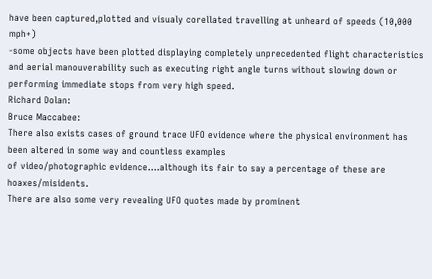have been captured,plotted and visualy corellated travelling at unheard of speeds (10,000 mph+)
-some objects have been plotted displaying completely unprecedented flight characteristics and aerial manouverability such as executing right angle turns without slowing down or performing immediate stops from very high speed.
Richard Dolan:
Bruce Maccabee:
There also exists cases of ground trace UFO evidence where the physical environment has been altered in some way and countless examples
of video/photographic evidence....although its fair to say a percentage of these are hoaxes/misidents.
There are also some very revealing UFO quotes made by prominent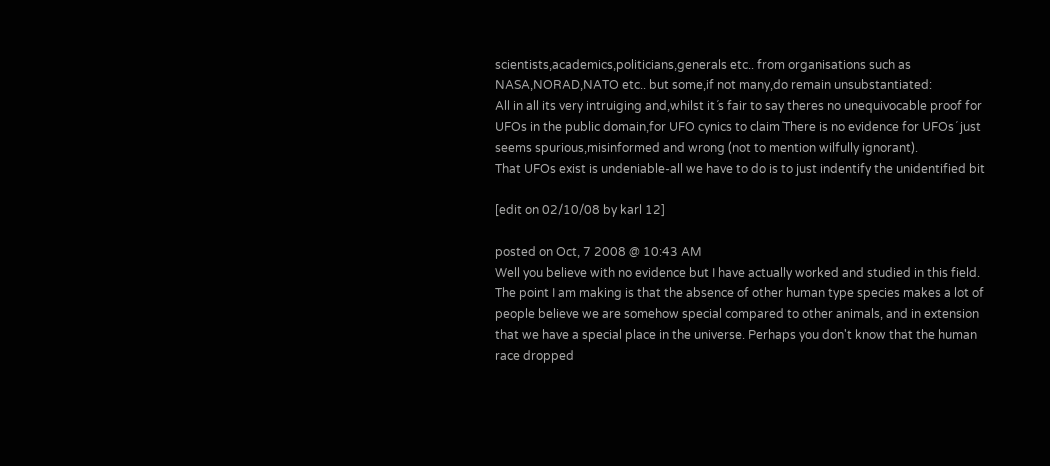scientists,academics,politicians,generals etc.. from organisations such as NASA,NORAD,NATO etc.. but some,if not many,do remain unsubstantiated:
All in all its very intruiging and,whilst it´s fair to say theres no unequivocable proof for UFOs in the public domain,for UFO cynics to claim´There is no evidence for UFOs´ just seems spurious,misinformed and wrong (not to mention wilfully ignorant).
That UFOs exist is undeniable-all we have to do is to just indentify the unidentified bit

[edit on 02/10/08 by karl 12]

posted on Oct, 7 2008 @ 10:43 AM
Well you believe with no evidence but I have actually worked and studied in this field. The point I am making is that the absence of other human type species makes a lot of people believe we are somehow special compared to other animals, and in extension that we have a special place in the universe. Perhaps you don't know that the human race dropped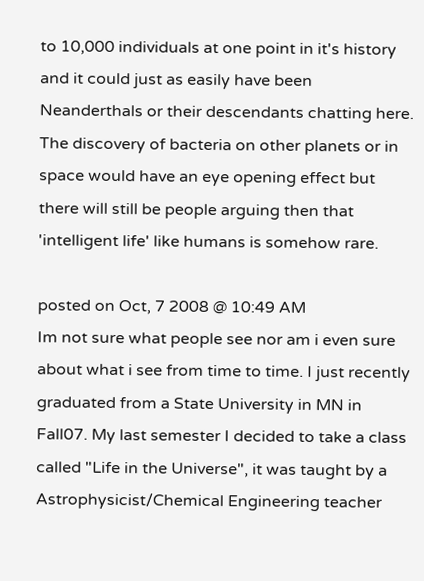to 10,000 individuals at one point in it's history and it could just as easily have been Neanderthals or their descendants chatting here. The discovery of bacteria on other planets or in space would have an eye opening effect but there will still be people arguing then that 'intelligent life' like humans is somehow rare.

posted on Oct, 7 2008 @ 10:49 AM
Im not sure what people see nor am i even sure about what i see from time to time. I just recently graduated from a State University in MN in Fall07. My last semester I decided to take a class called "Life in the Universe", it was taught by a Astrophysicist/Chemical Engineering teacher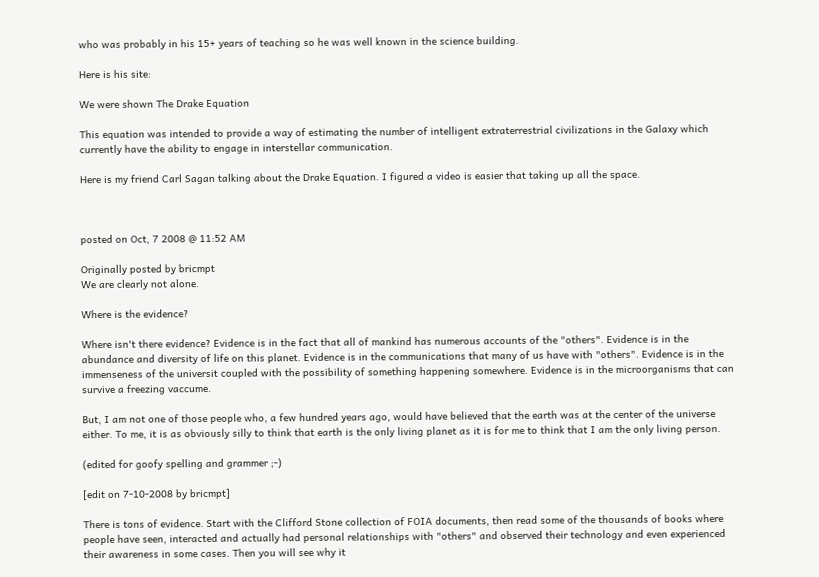who was probably in his 15+ years of teaching so he was well known in the science building.

Here is his site:

We were shown The Drake Equation

This equation was intended to provide a way of estimating the number of intelligent extraterrestrial civilizations in the Galaxy which currently have the ability to engage in interstellar communication.

Here is my friend Carl Sagan talking about the Drake Equation. I figured a video is easier that taking up all the space.



posted on Oct, 7 2008 @ 11:52 AM

Originally posted by bricmpt
We are clearly not alone.

Where is the evidence?

Where isn't there evidence? Evidence is in the fact that all of mankind has numerous accounts of the "others". Evidence is in the abundance and diversity of life on this planet. Evidence is in the communications that many of us have with "others". Evidence is in the immenseness of the universit coupled with the possibility of something happening somewhere. Evidence is in the microorganisms that can survive a freezing vaccume.

But, I am not one of those people who, a few hundred years ago, would have believed that the earth was at the center of the universe either. To me, it is as obviously silly to think that earth is the only living planet as it is for me to think that I am the only living person.

(edited for goofy spelling and grammer ;-)

[edit on 7-10-2008 by bricmpt]

There is tons of evidence. Start with the Clifford Stone collection of FOIA documents, then read some of the thousands of books where people have seen, interacted and actually had personal relationships with "others" and observed their technology and even experienced their awareness in some cases. Then you will see why it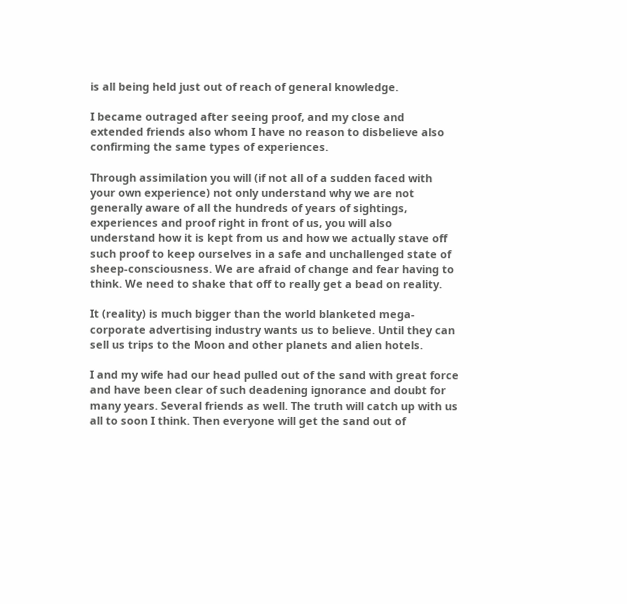is all being held just out of reach of general knowledge.

I became outraged after seeing proof, and my close and extended friends also whom I have no reason to disbelieve also confirming the same types of experiences.

Through assimilation you will (if not all of a sudden faced with your own experience) not only understand why we are not generally aware of all the hundreds of years of sightings, experiences and proof right in front of us, you will also understand how it is kept from us and how we actually stave off such proof to keep ourselves in a safe and unchallenged state of sheep-consciousness. We are afraid of change and fear having to think. We need to shake that off to really get a bead on reality.

It (reality) is much bigger than the world blanketed mega-corporate advertising industry wants us to believe. Until they can sell us trips to the Moon and other planets and alien hotels.

I and my wife had our head pulled out of the sand with great force and have been clear of such deadening ignorance and doubt for many years. Several friends as well. The truth will catch up with us all to soon I think. Then everyone will get the sand out of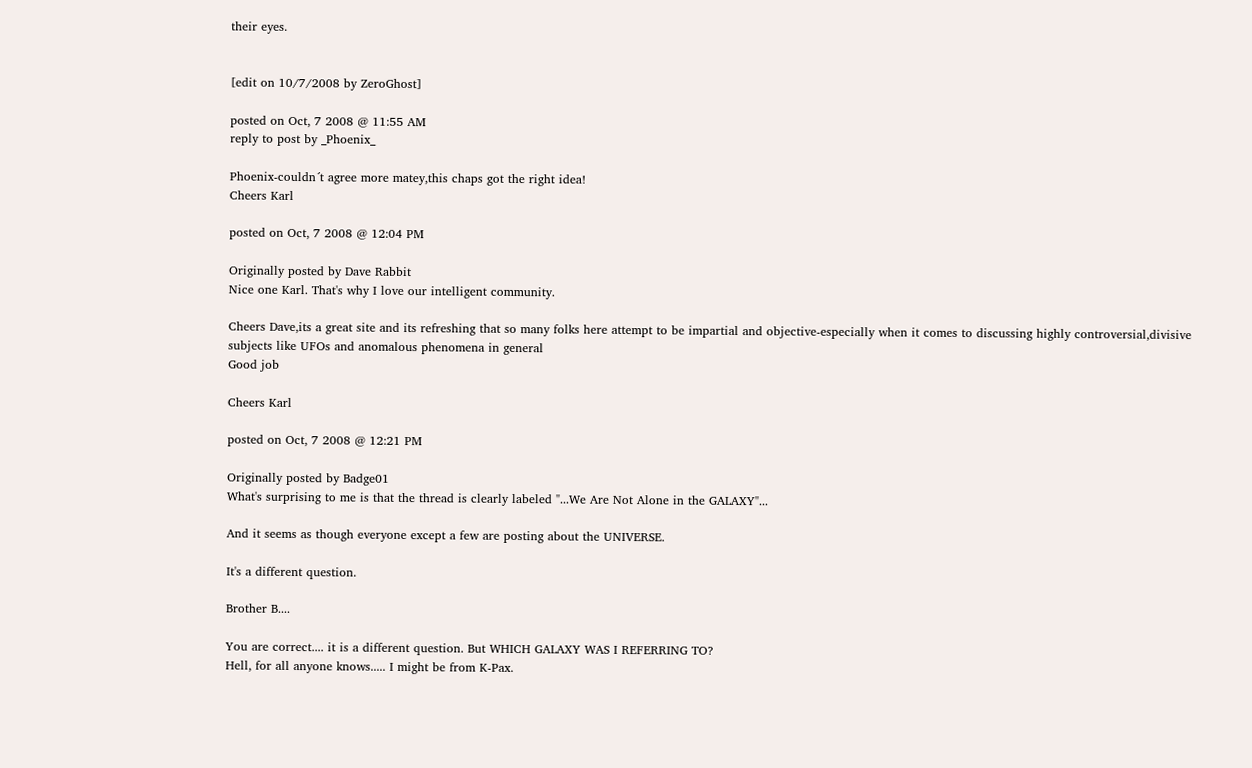their eyes.


[edit on 10/7/2008 by ZeroGhost]

posted on Oct, 7 2008 @ 11:55 AM
reply to post by _Phoenix_

Phoenix-couldn´t agree more matey,this chaps got the right idea!
Cheers Karl

posted on Oct, 7 2008 @ 12:04 PM

Originally posted by Dave Rabbit
Nice one Karl. That's why I love our intelligent community.

Cheers Dave,its a great site and its refreshing that so many folks here attempt to be impartial and objective-especially when it comes to discussing highly controversial,divisive subjects like UFOs and anomalous phenomena in general
Good job

Cheers Karl

posted on Oct, 7 2008 @ 12:21 PM

Originally posted by Badge01
What's surprising to me is that the thread is clearly labeled "...We Are Not Alone in the GALAXY"...

And it seems as though everyone except a few are posting about the UNIVERSE.

It's a different question.

Brother B....

You are correct.... it is a different question. But WHICH GALAXY WAS I REFERRING TO?
Hell, for all anyone knows..... I might be from K-Pax.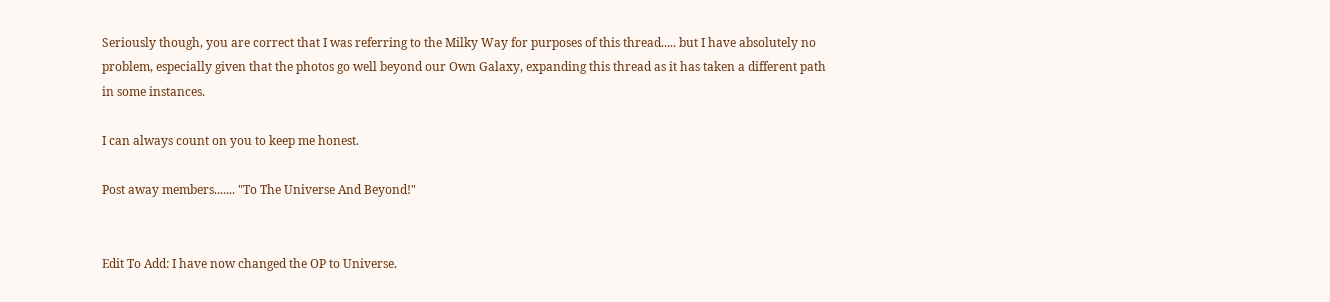Seriously though, you are correct that I was referring to the Milky Way for purposes of this thread..... but I have absolutely no problem, especially given that the photos go well beyond our Own Galaxy, expanding this thread as it has taken a different path in some instances.

I can always count on you to keep me honest.

Post away members....... "To The Universe And Beyond!"


Edit To Add: I have now changed the OP to Universe.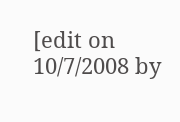[edit on 10/7/2008 by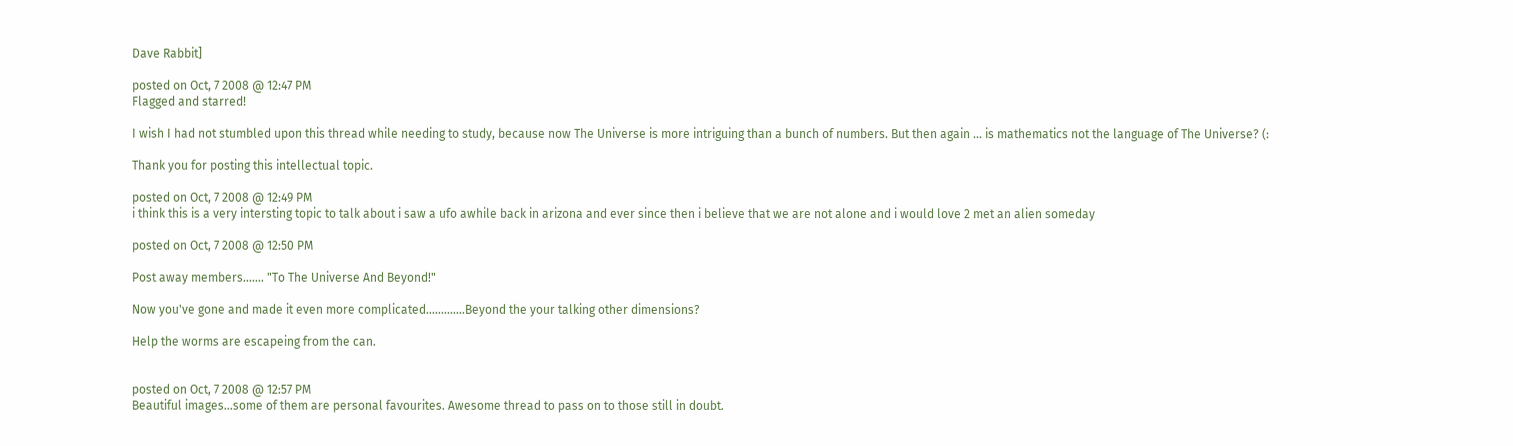Dave Rabbit]

posted on Oct, 7 2008 @ 12:47 PM
Flagged and starred!

I wish I had not stumbled upon this thread while needing to study, because now The Universe is more intriguing than a bunch of numbers. But then again ... is mathematics not the language of The Universe? (:

Thank you for posting this intellectual topic.

posted on Oct, 7 2008 @ 12:49 PM
i think this is a very intersting topic to talk about i saw a ufo awhile back in arizona and ever since then i believe that we are not alone and i would love 2 met an alien someday

posted on Oct, 7 2008 @ 12:50 PM

Post away members....... "To The Universe And Beyond!"

Now you've gone and made it even more complicated.............Beyond the your talking other dimensions?

Help the worms are escapeing from the can.


posted on Oct, 7 2008 @ 12:57 PM
Beautiful images...some of them are personal favourites. Awesome thread to pass on to those still in doubt.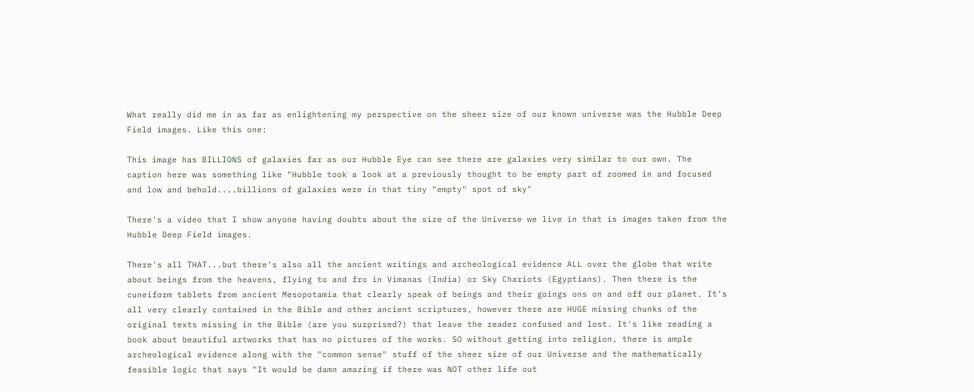What really did me in as far as enlightening my perspective on the sheer size of our known universe was the Hubble Deep Field images. Like this one:

This image has BILLIONS of galaxies far as our Hubble Eye can see there are galaxies very similar to our own. The caption here was something like "Hubble took a look at a previously thought to be empty part of zoomed in and focused and low and behold....billions of galaxies were in that tiny "empty" spot of sky"

There's a video that I show anyone having doubts about the size of the Universe we live in that is images taken from the Hubble Deep Field images.

There's all THAT...but there's also all the ancient writings and archeological evidence ALL over the globe that write about beings from the heavens, flying to and fro in Vimanas (India) or Sky Chariots (Egyptians). Then there is the cuneiform tablets from ancient Mesopotamia that clearly speak of beings and their goings ons on and off our planet. It's all very clearly contained in the Bible and other ancient scriptures, however there are HUGE missing chunks of the original texts missing in the Bible (are you surprised?) that leave the reader confused and lost. It's like reading a book about beautiful artworks that has no pictures of the works. SO without getting into religion, there is ample archeological evidence along with the "common sense" stuff of the sheer size of our Universe and the mathematically feasible logic that says "It would be damn amazing if there was NOT other life out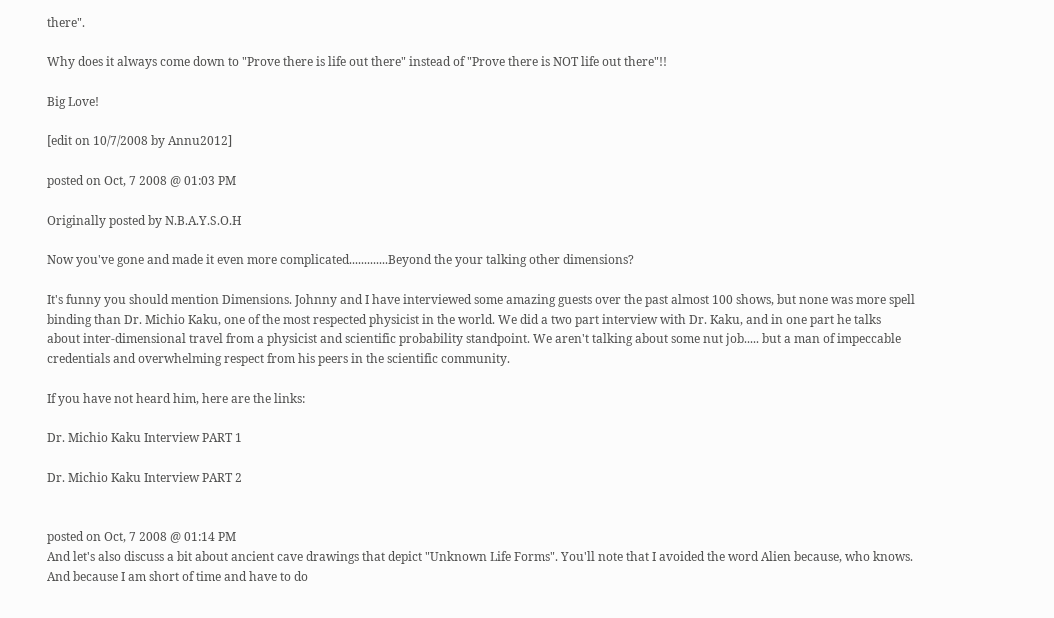there".

Why does it always come down to "Prove there is life out there" instead of "Prove there is NOT life out there"!!

Big Love!

[edit on 10/7/2008 by Annu2012]

posted on Oct, 7 2008 @ 01:03 PM

Originally posted by N.B.A.Y.S.O.H

Now you've gone and made it even more complicated.............Beyond the your talking other dimensions?

It's funny you should mention Dimensions. Johnny and I have interviewed some amazing guests over the past almost 100 shows, but none was more spell binding than Dr. Michio Kaku, one of the most respected physicist in the world. We did a two part interview with Dr. Kaku, and in one part he talks about inter-dimensional travel from a physicist and scientific probability standpoint. We aren't talking about some nut job..... but a man of impeccable credentials and overwhelming respect from his peers in the scientific community.

If you have not heard him, here are the links:

Dr. Michio Kaku Interview PART 1

Dr. Michio Kaku Interview PART 2


posted on Oct, 7 2008 @ 01:14 PM
And let's also discuss a bit about ancient cave drawings that depict "Unknown Life Forms". You'll note that I avoided the word Alien because, who knows. And because I am short of time and have to do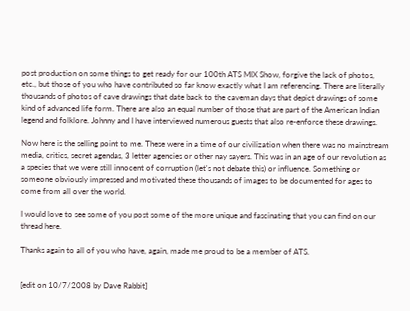post production on some things to get ready for our 100th ATS MIX Show, forgive the lack of photos, etc., but those of you who have contributed so far know exactly what I am referencing. There are literally thousands of photos of cave drawings that date back to the caveman days that depict drawings of some kind of advanced life form. There are also an equal number of those that are part of the American Indian legend and folklore. Johnny and I have interviewed numerous guests that also re-enforce these drawings.

Now here is the selling point to me. These were in a time of our civilization when there was no mainstream media, critics, secret agendas, 3 letter agencies or other nay sayers. This was in an age of our revolution as a species that we were still innocent of corruption (let's not debate this) or influence. Something or someone obviously impressed and motivated these thousands of images to be documented for ages to come from all over the world.

I would love to see some of you post some of the more unique and fascinating that you can find on our thread here.

Thanks again to all of you who have, again, made me proud to be a member of ATS.


[edit on 10/7/2008 by Dave Rabbit]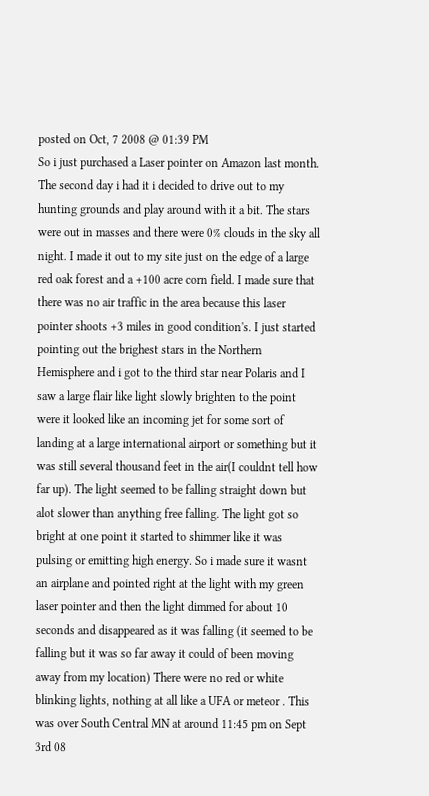posted on Oct, 7 2008 @ 01:39 PM
So i just purchased a Laser pointer on Amazon last month. The second day i had it i decided to drive out to my hunting grounds and play around with it a bit. The stars were out in masses and there were 0% clouds in the sky all night. I made it out to my site just on the edge of a large red oak forest and a +100 acre corn field. I made sure that there was no air traffic in the area because this laser pointer shoots +3 miles in good condition's. I just started pointing out the brighest stars in the Northern Hemisphere and i got to the third star near Polaris and I saw a large flair like light slowly brighten to the point were it looked like an incoming jet for some sort of landing at a large international airport or something but it was still several thousand feet in the air(I couldnt tell how far up). The light seemed to be falling straight down but alot slower than anything free falling. The light got so bright at one point it started to shimmer like it was pulsing or emitting high energy. So i made sure it wasnt an airplane and pointed right at the light with my green laser pointer and then the light dimmed for about 10 seconds and disappeared as it was falling (it seemed to be falling but it was so far away it could of been moving away from my location) There were no red or white blinking lights, nothing at all like a UFA or meteor . This was over South Central MN at around 11:45 pm on Sept 3rd 08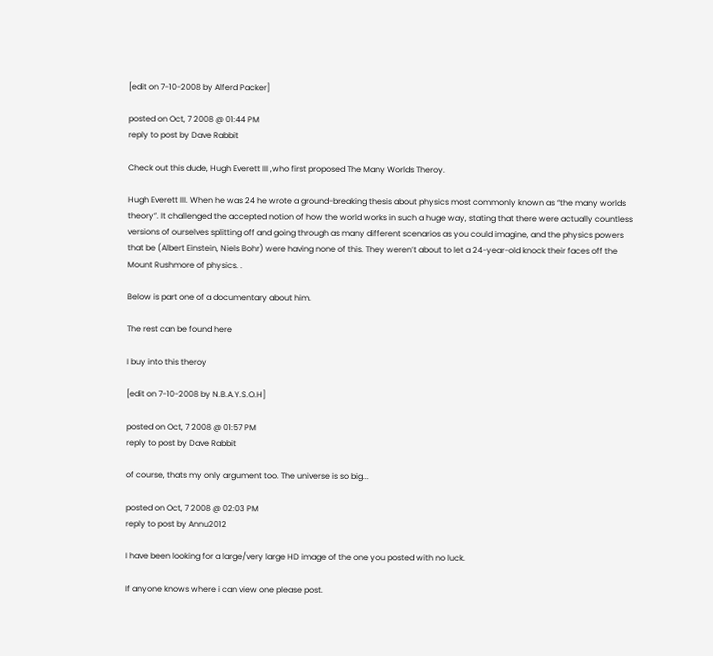[edit on 7-10-2008 by Alferd Packer]

posted on Oct, 7 2008 @ 01:44 PM
reply to post by Dave Rabbit

Check out this dude, Hugh Everett III ,who first proposed The Many Worlds Theroy.

Hugh Everett III. When he was 24 he wrote a ground-breaking thesis about physics most commonly known as “the many worlds theory”. It challenged the accepted notion of how the world works in such a huge way, stating that there were actually countless versions of ourselves splitting off and going through as many different scenarios as you could imagine, and the physics powers that be (Albert Einstein, Niels Bohr) were having none of this. They weren’t about to let a 24-year-old knock their faces off the Mount Rushmore of physics. .

Below is part one of a documentary about him.

The rest can be found here

I buy into this theroy

[edit on 7-10-2008 by N.B.A.Y.S.O.H]

posted on Oct, 7 2008 @ 01:57 PM
reply to post by Dave Rabbit

of course, thats my only argument too. The universe is so big...

posted on Oct, 7 2008 @ 02:03 PM
reply to post by Annu2012

I have been looking for a large/very large HD image of the one you posted with no luck.

If anyone knows where i can view one please post.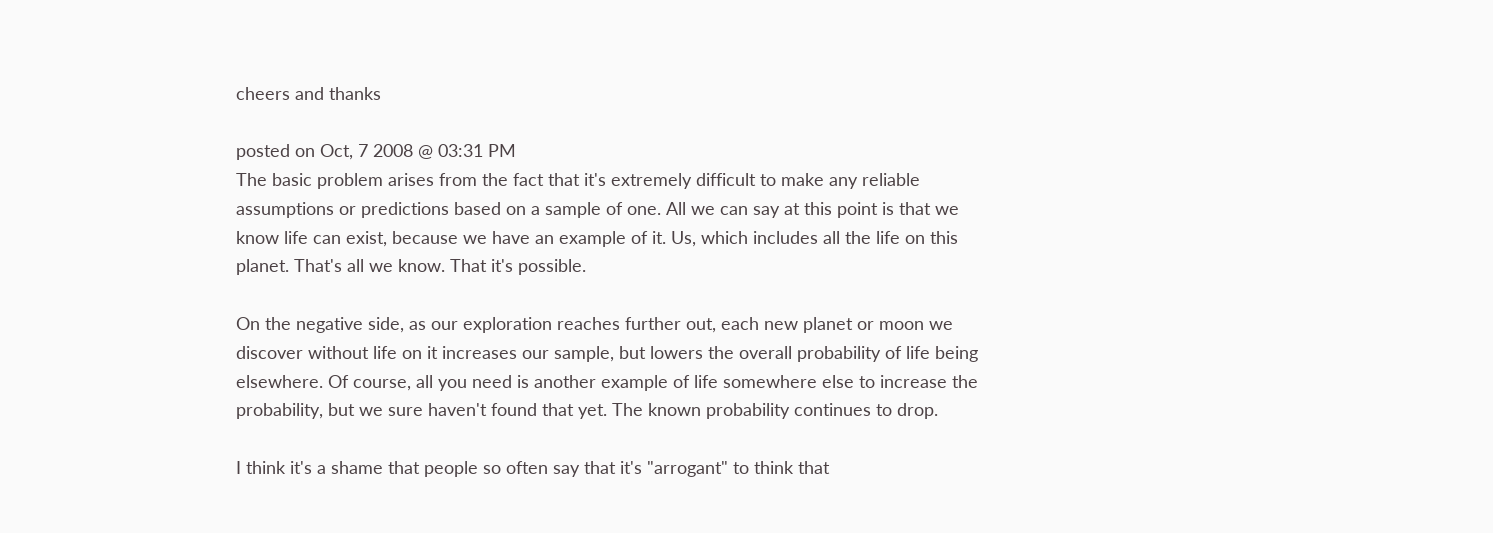cheers and thanks

posted on Oct, 7 2008 @ 03:31 PM
The basic problem arises from the fact that it's extremely difficult to make any reliable assumptions or predictions based on a sample of one. All we can say at this point is that we know life can exist, because we have an example of it. Us, which includes all the life on this planet. That's all we know. That it's possible.

On the negative side, as our exploration reaches further out, each new planet or moon we discover without life on it increases our sample, but lowers the overall probability of life being elsewhere. Of course, all you need is another example of life somewhere else to increase the probability, but we sure haven't found that yet. The known probability continues to drop.

I think it's a shame that people so often say that it's "arrogant" to think that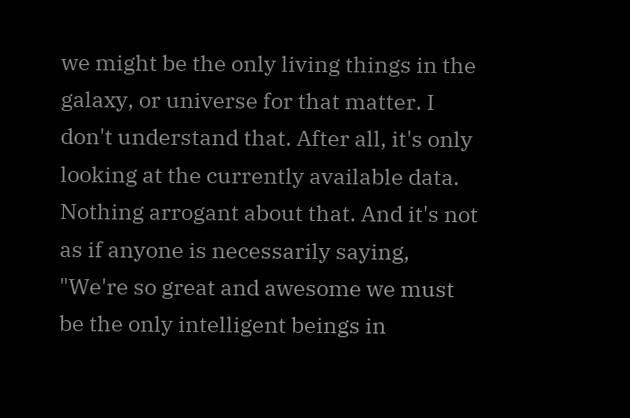we might be the only living things in the galaxy, or universe for that matter. I don't understand that. After all, it's only looking at the currently available data. Nothing arrogant about that. And it's not as if anyone is necessarily saying, "We're so great and awesome we must be the only intelligent beings in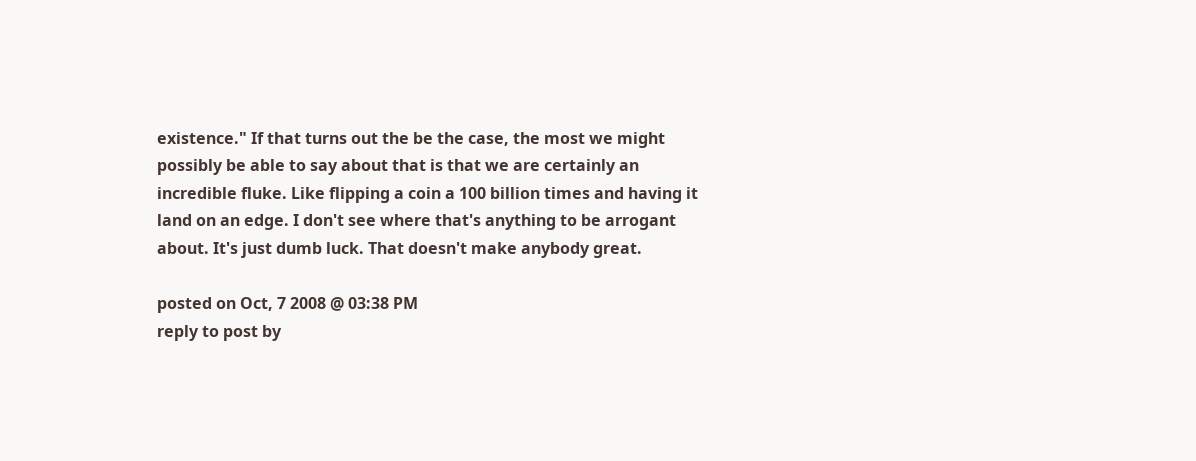existence." If that turns out the be the case, the most we might possibly be able to say about that is that we are certainly an incredible fluke. Like flipping a coin a 100 billion times and having it land on an edge. I don't see where that's anything to be arrogant about. It's just dumb luck. That doesn't make anybody great.

posted on Oct, 7 2008 @ 03:38 PM
reply to post by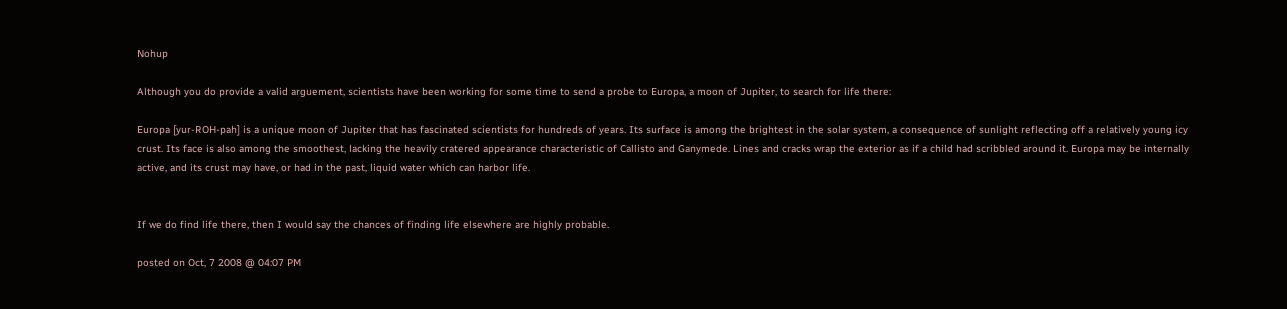Nohup

Although you do provide a valid arguement, scientists have been working for some time to send a probe to Europa, a moon of Jupiter, to search for life there:

Europa [yur-ROH-pah] is a unique moon of Jupiter that has fascinated scientists for hundreds of years. Its surface is among the brightest in the solar system, a consequence of sunlight reflecting off a relatively young icy crust. Its face is also among the smoothest, lacking the heavily cratered appearance characteristic of Callisto and Ganymede. Lines and cracks wrap the exterior as if a child had scribbled around it. Europa may be internally active, and its crust may have, or had in the past, liquid water which can harbor life.


If we do find life there, then I would say the chances of finding life elsewhere are highly probable.

posted on Oct, 7 2008 @ 04:07 PM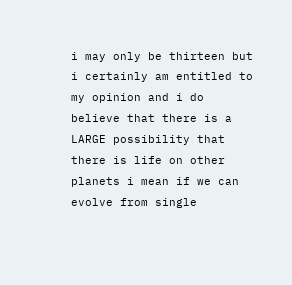i may only be thirteen but i certainly am entitled to my opinion and i do believe that there is a LARGE possibility that there is life on other planets i mean if we can evolve from single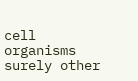cell organisms surely other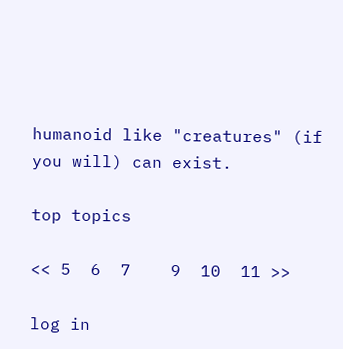humanoid like "creatures" (if you will) can exist.

top topics

<< 5  6  7    9  10  11 >>

log in